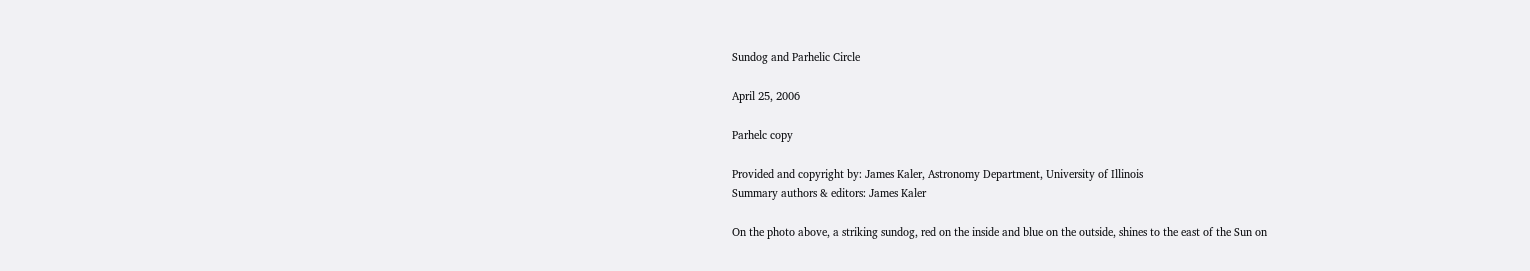Sundog and Parhelic Circle

April 25, 2006

Parhelc copy

Provided and copyright by: James Kaler, Astronomy Department, University of Illinois
Summary authors & editors: James Kaler

On the photo above, a striking sundog, red on the inside and blue on the outside, shines to the east of the Sun on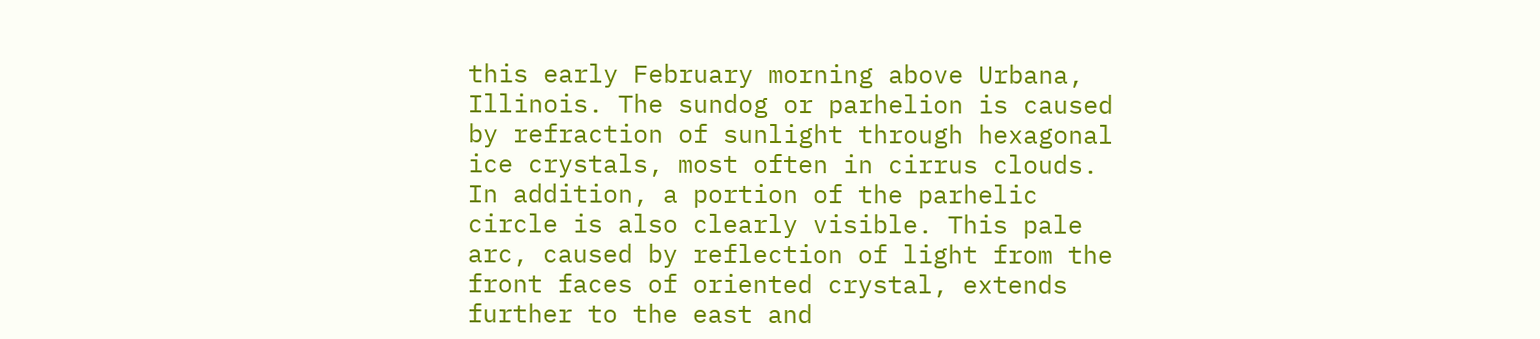this early February morning above Urbana, Illinois. The sundog or parhelion is caused by refraction of sunlight through hexagonal ice crystals, most often in cirrus clouds. In addition, a portion of the parhelic circle is also clearly visible. This pale arc, caused by reflection of light from the front faces of oriented crystal, extends further to the east and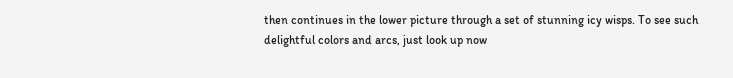then continues in the lower picture through a set of stunning icy wisps. To see such delightful colors and arcs, just look up now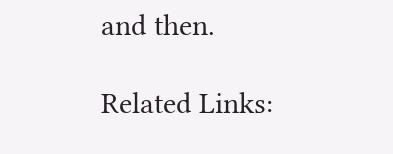and then.

Related Links: